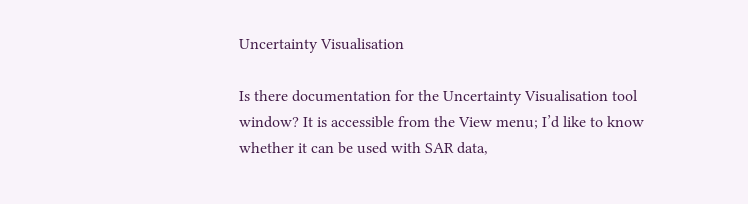Uncertainty Visualisation

Is there documentation for the Uncertainty Visualisation tool window? It is accessible from the View menu; I’d like to know whether it can be used with SAR data,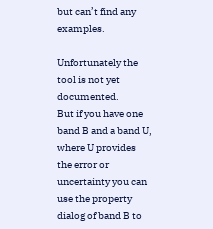but can’t find any examples.

Unfortunately the tool is not yet documented.
But if you have one band B and a band U, where U provides the error or uncertainty you can use the property dialog of band B to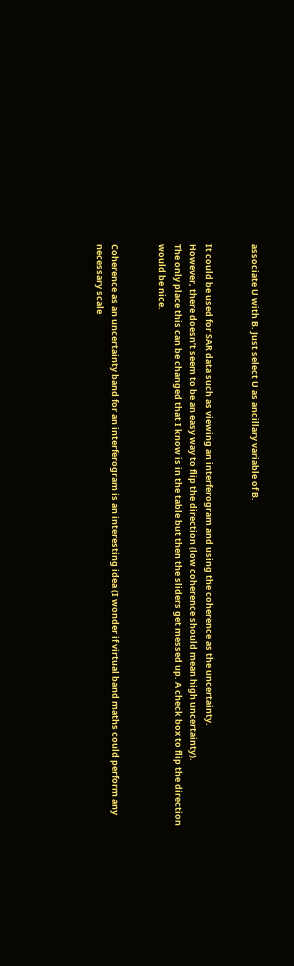associate U with B. Just select U as ancillary variable of B.


It could be used for SAR data such as viewing an interferogram and using the coherence as the uncertainty.
However, there doesn’t seem to be an easy way to flip the direction (low coherence should mean high uncertainty).
The only place this can be changed that I know is in the table but then the sliders get messed up. A check box to flip the direction would be nice.


Coherence as an uncertainty band for an interferogram is an interesting idea (I wonder if virtual band maths could perform any necessary scale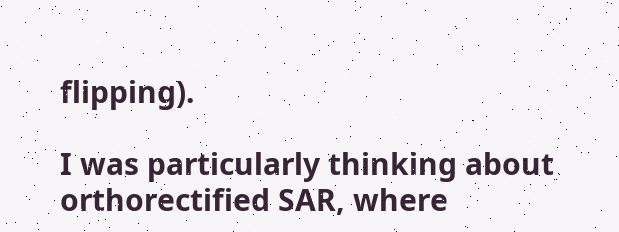flipping).

I was particularly thinking about orthorectified SAR, where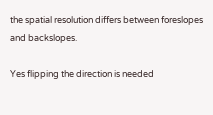the spatial resolution differs between foreslopes and backslopes.

Yes flipping the direction is needed